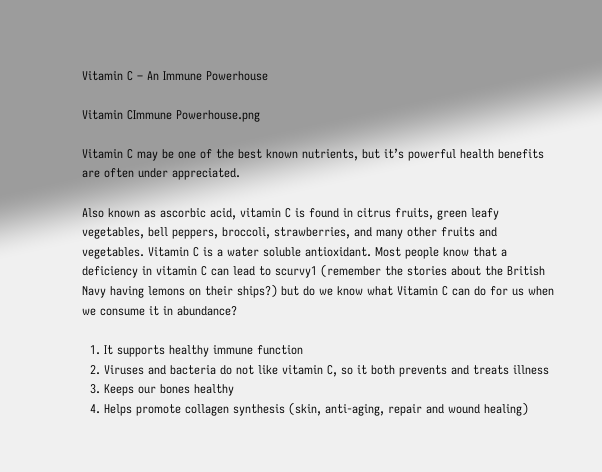Vitamin C – An Immune Powerhouse

Vitamin CImmune Powerhouse.png

Vitamin C may be one of the best known nutrients, but it’s powerful health benefits are often under appreciated.

Also known as ascorbic acid, vitamin C is found in citrus fruits, green leafy vegetables, bell peppers, broccoli, strawberries, and many other fruits and vegetables. Vitamin C is a water soluble antioxidant. Most people know that a deficiency in vitamin C can lead to scurvy1 (remember the stories about the British Navy having lemons on their ships?) but do we know what Vitamin C can do for us when we consume it in abundance?

  1. It supports healthy immune function
  2. Viruses and bacteria do not like vitamin C, so it both prevents and treats illness
  3. Keeps our bones healthy
  4. Helps promote collagen synthesis (skin, anti-aging, repair and wound healing)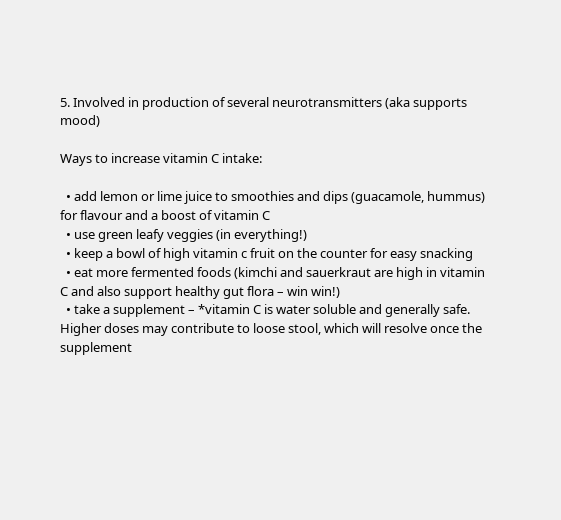5. Involved in production of several neurotransmitters (aka supports mood)

Ways to increase vitamin C intake:

  • add lemon or lime juice to smoothies and dips (guacamole, hummus) for flavour and a boost of vitamin C
  • use green leafy veggies (in everything!)
  • keep a bowl of high vitamin c fruit on the counter for easy snacking
  • eat more fermented foods (kimchi and sauerkraut are high in vitamin C and also support healthy gut flora – win win!)
  • take a supplement – *vitamin C is water soluble and generally safe. Higher doses may contribute to loose stool, which will resolve once the supplement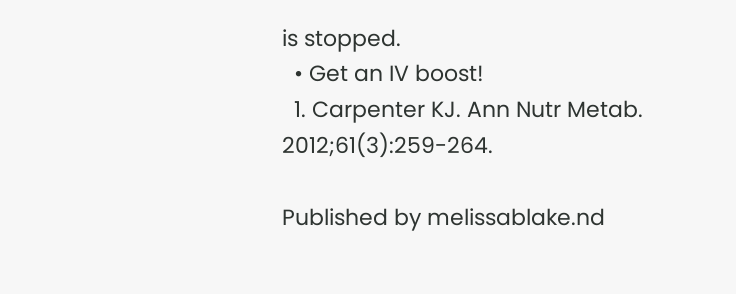is stopped.
  • Get an IV boost!
  1. Carpenter KJ. Ann Nutr Metab. 2012;61(3):259-264.

Published by melissablake.nd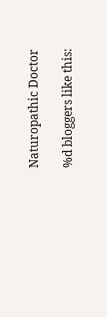Naturopathic Doctor

%d bloggers like this: